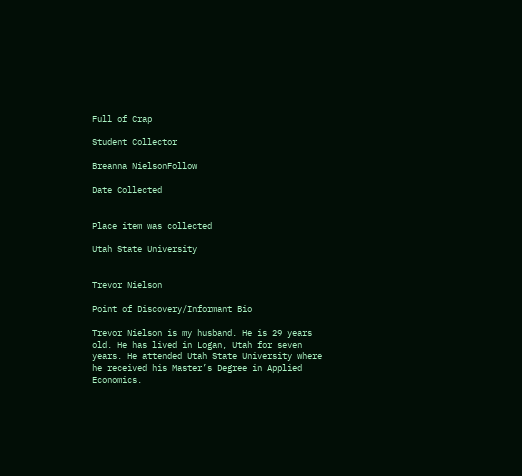Full of Crap

Student Collector

Breanna NielsonFollow

Date Collected


Place item was collected

Utah State University


Trevor Nielson

Point of Discovery/Informant Bio

Trevor Nielson is my husband. He is 29 years old. He has lived in Logan, Utah for seven years. He attended Utah State University where he received his Master’s Degree in Applied Economics.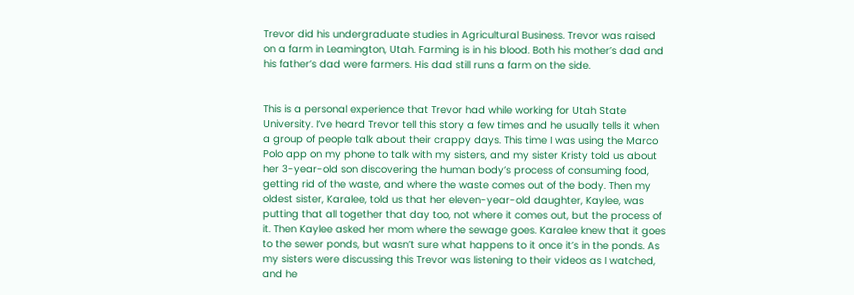Trevor did his undergraduate studies in Agricultural Business. Trevor was raised on a farm in Leamington, Utah. Farming is in his blood. Both his mother’s dad and his father’s dad were farmers. His dad still runs a farm on the side.


This is a personal experience that Trevor had while working for Utah State University. I’ve heard Trevor tell this story a few times and he usually tells it when a group of people talk about their crappy days. This time I was using the Marco Polo app on my phone to talk with my sisters, and my sister Kristy told us about her 3-year-old son discovering the human body’s process of consuming food, getting rid of the waste, and where the waste comes out of the body. Then my oldest sister, Karalee, told us that her eleven-year-old daughter, Kaylee, was putting that all together that day too, not where it comes out, but the process of it. Then Kaylee asked her mom where the sewage goes. Karalee knew that it goes to the sewer ponds, but wasn’t sure what happens to it once it’s in the ponds. As my sisters were discussing this Trevor was listening to their videos as I watched, and he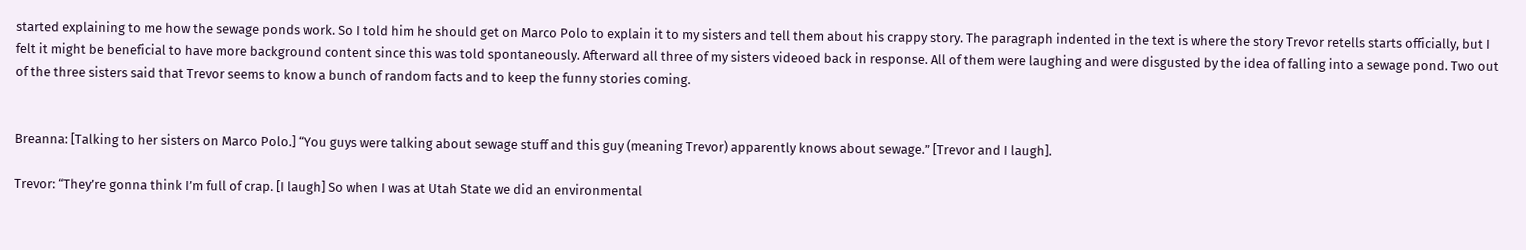started explaining to me how the sewage ponds work. So I told him he should get on Marco Polo to explain it to my sisters and tell them about his crappy story. The paragraph indented in the text is where the story Trevor retells starts officially, but I felt it might be beneficial to have more background content since this was told spontaneously. Afterward all three of my sisters videoed back in response. All of them were laughing and were disgusted by the idea of falling into a sewage pond. Two out of the three sisters said that Trevor seems to know a bunch of random facts and to keep the funny stories coming.


Breanna: [Talking to her sisters on Marco Polo.] “You guys were talking about sewage stuff and this guy (meaning Trevor) apparently knows about sewage.” [Trevor and I laugh].

Trevor: “They’re gonna think I’m full of crap. [I laugh] So when I was at Utah State we did an environmental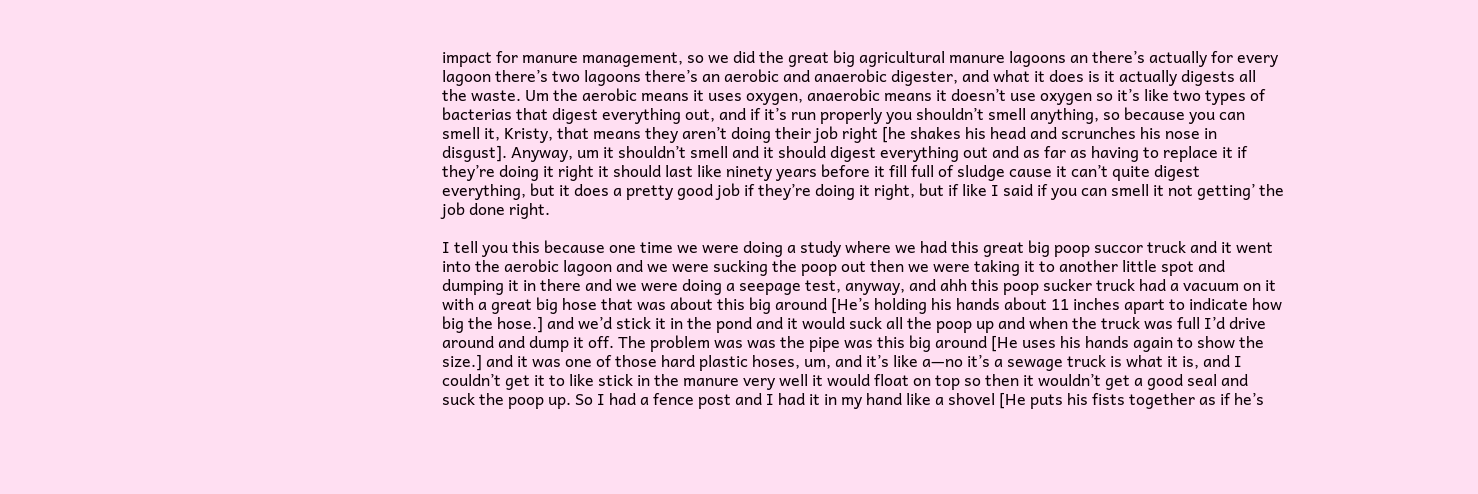impact for manure management, so we did the great big agricultural manure lagoons an there’s actually for every lagoon there’s two lagoons there’s an aerobic and anaerobic digester, and what it does is it actually digests all the waste. Um the aerobic means it uses oxygen, anaerobic means it doesn’t use oxygen so it’s like two types of bacterias that digest everything out, and if it’s run properly you shouldn’t smell anything, so because you can smell it, Kristy, that means they aren’t doing their job right [he shakes his head and scrunches his nose in disgust]. Anyway, um it shouldn’t smell and it should digest everything out and as far as having to replace it if they’re doing it right it should last like ninety years before it fill full of sludge cause it can’t quite digest everything, but it does a pretty good job if they’re doing it right, but if like I said if you can smell it not getting’ the job done right.

I tell you this because one time we were doing a study where we had this great big poop succor truck and it went into the aerobic lagoon and we were sucking the poop out then we were taking it to another little spot and dumping it in there and we were doing a seepage test, anyway, and ahh this poop sucker truck had a vacuum on it with a great big hose that was about this big around [He’s holding his hands about 11 inches apart to indicate how big the hose.] and we’d stick it in the pond and it would suck all the poop up and when the truck was full I’d drive around and dump it off. The problem was was the pipe was this big around [He uses his hands again to show the size.] and it was one of those hard plastic hoses, um, and it’s like a—no it’s a sewage truck is what it is, and I couldn’t get it to like stick in the manure very well it would float on top so then it wouldn’t get a good seal and suck the poop up. So I had a fence post and I had it in my hand like a shovel [He puts his fists together as if he’s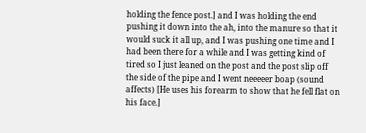holding the fence post.] and I was holding the end pushing it down into the ah, into the manure so that it would suck it all up, and I was pushing one time and I had been there for a while and I was getting kind of tired so I just leaned on the post and the post slip off the side of the pipe and I went neeeeer boap (sound affects) [He uses his forearm to show that he fell flat on his face.]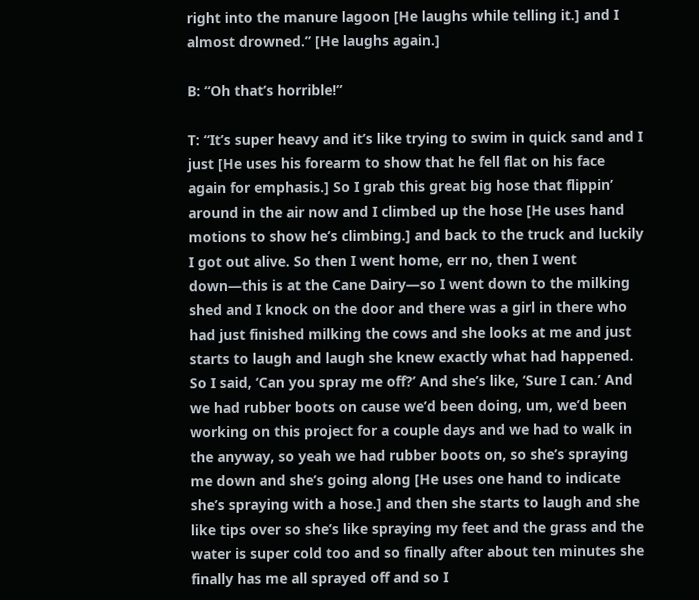right into the manure lagoon [He laughs while telling it.] and I almost drowned.” [He laughs again.]

B: “Oh that’s horrible!”

T: “It’s super heavy and it’s like trying to swim in quick sand and I just [He uses his forearm to show that he fell flat on his face again for emphasis.] So I grab this great big hose that flippin’ around in the air now and I climbed up the hose [He uses hand motions to show he’s climbing.] and back to the truck and luckily I got out alive. So then I went home, err no, then I went down—this is at the Cane Dairy—so I went down to the milking shed and I knock on the door and there was a girl in there who had just finished milking the cows and she looks at me and just starts to laugh and laugh she knew exactly what had happened. So I said, ‘Can you spray me off?’ And she’s like, ‘Sure I can.’ And we had rubber boots on cause we’d been doing, um, we’d been working on this project for a couple days and we had to walk in the anyway, so yeah we had rubber boots on, so she’s spraying me down and she’s going along [He uses one hand to indicate she’s spraying with a hose.] and then she starts to laugh and she like tips over so she’s like spraying my feet and the grass and the water is super cold too and so finally after about ten minutes she finally has me all sprayed off and so I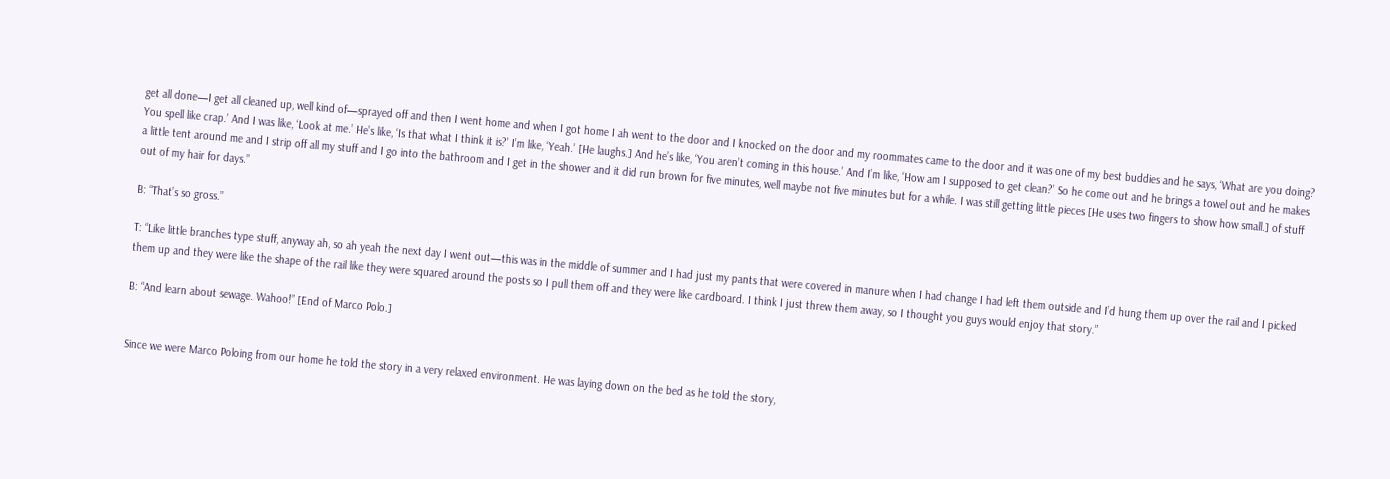get all done—I get all cleaned up, well kind of—sprayed off and then I went home and when I got home I ah went to the door and I knocked on the door and my roommates came to the door and it was one of my best buddies and he says, ‘What are you doing? You spell like crap.’ And I was like, ‘Look at me.’ He’s like, ‘Is that what I think it is?’ I’m like, ‘Yeah.’ [He laughs.] And he’s like, ‘You aren’t coming in this house.’ And I’m like, ‘How am I supposed to get clean?’ So he come out and he brings a towel out and he makes a little tent around me and I strip off all my stuff and I go into the bathroom and I get in the shower and it did run brown for five minutes, well maybe not five minutes but for a while. I was still getting little pieces [He uses two fingers to show how small.] of stuff out of my hair for days.”

B: “That’s so gross.”

T: “Like little branches type stuff, anyway ah, so ah yeah the next day I went out—this was in the middle of summer and I had just my pants that were covered in manure when I had change I had left them outside and I’d hung them up over the rail and I picked them up and they were like the shape of the rail like they were squared around the posts so I pull them off and they were like cardboard. I think I just threw them away, so I thought you guys would enjoy that story.”

B: “And learn about sewage. Wahoo!” [End of Marco Polo.]


Since we were Marco Poloing from our home he told the story in a very relaxed environment. He was laying down on the bed as he told the story,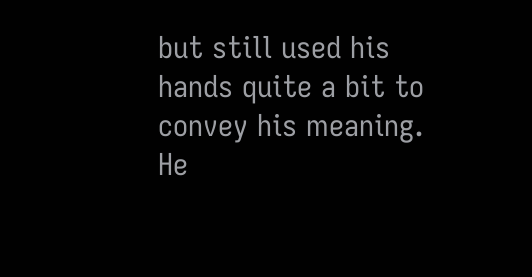but still used his hands quite a bit to convey his meaning. He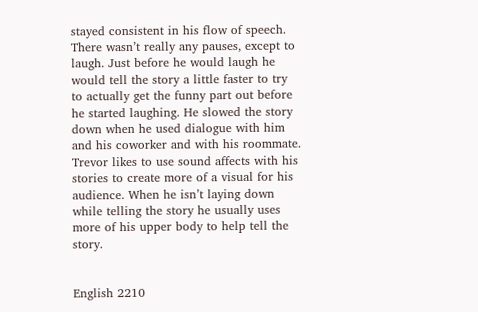stayed consistent in his flow of speech. There wasn’t really any pauses, except to laugh. Just before he would laugh he would tell the story a little faster to try to actually get the funny part out before he started laughing. He slowed the story down when he used dialogue with him and his coworker and with his roommate. Trevor likes to use sound affects with his stories to create more of a visual for his audience. When he isn’t laying down while telling the story he usually uses more of his upper body to help tell the story.


English 2210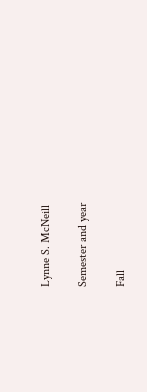Lynne S. McNeill

Semester and year

Fall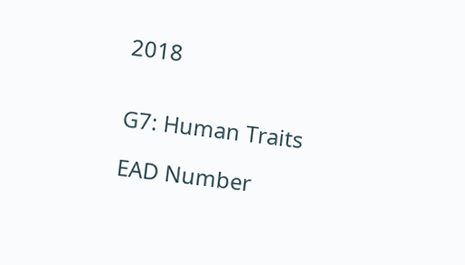2018


G7: Human Traits

EAD Number